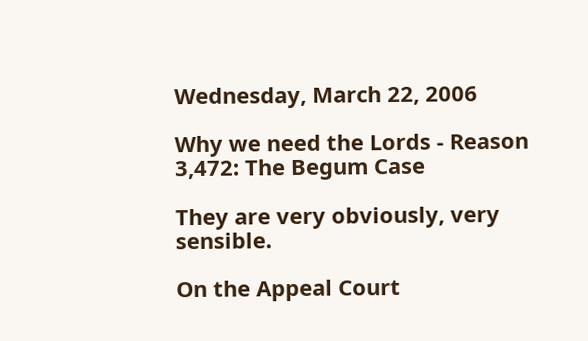Wednesday, March 22, 2006

Why we need the Lords - Reason 3,472: The Begum Case

They are very obviously, very sensible.

On the Appeal Court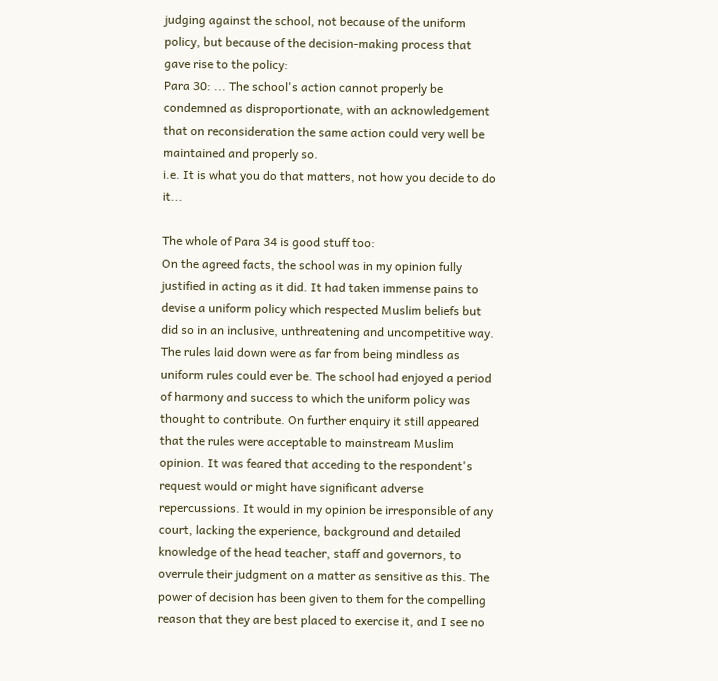judging against the school, not because of the uniform policy, but because of the decision-making process that gave rise to the policy:
Para 30: ... The school's action cannot properly be condemned as disproportionate, with an acknowledgement that on reconsideration the same action could very well be maintained and properly so.
i.e. It is what you do that matters, not how you decide to do it...

The whole of Para 34 is good stuff too:
On the agreed facts, the school was in my opinion fully justified in acting as it did. It had taken immense pains to devise a uniform policy which respected Muslim beliefs but did so in an inclusive, unthreatening and uncompetitive way. The rules laid down were as far from being mindless as uniform rules could ever be. The school had enjoyed a period of harmony and success to which the uniform policy was thought to contribute. On further enquiry it still appeared that the rules were acceptable to mainstream Muslim opinion. It was feared that acceding to the respondent's request would or might have significant adverse repercussions. It would in my opinion be irresponsible of any court, lacking the experience, background and detailed knowledge of the head teacher, staff and governors, to overrule their judgment on a matter as sensitive as this. The power of decision has been given to them for the compelling reason that they are best placed to exercise it, and I see no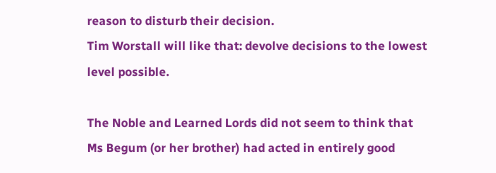reason to disturb their decision.
Tim Worstall will like that: devolve decisions to the lowest level possible.

The Noble and Learned Lords did not seem to think that Ms Begum (or her brother) had acted in entirely good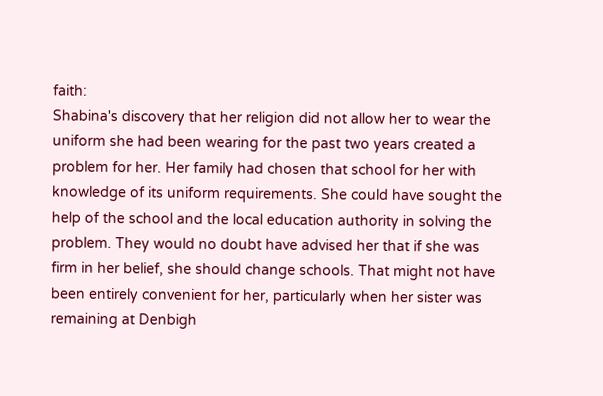faith:
Shabina's discovery that her religion did not allow her to wear the uniform she had been wearing for the past two years created a problem for her. Her family had chosen that school for her with knowledge of its uniform requirements. She could have sought the help of the school and the local education authority in solving the problem. They would no doubt have advised her that if she was firm in her belief, she should change schools. That might not have been entirely convenient for her, particularly when her sister was remaining at Denbigh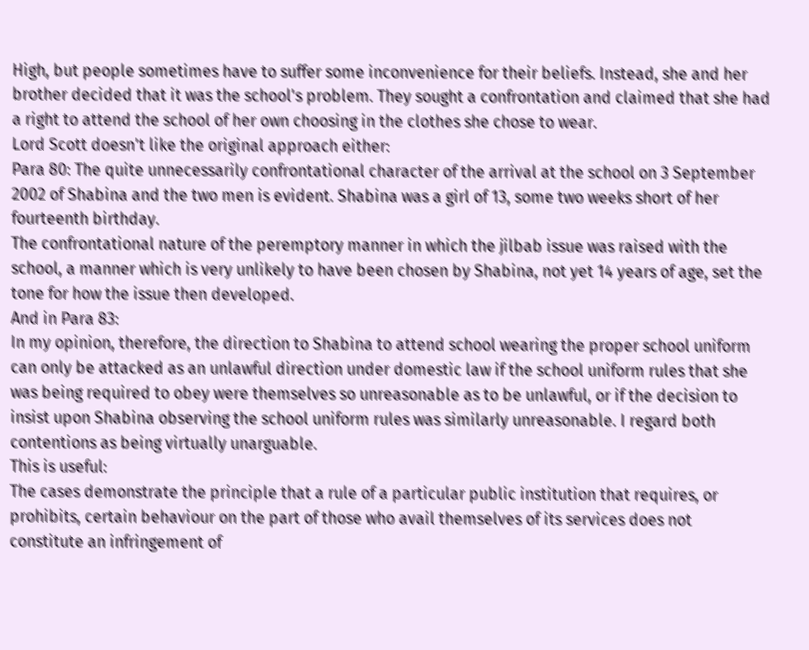High, but people sometimes have to suffer some inconvenience for their beliefs. Instead, she and her brother decided that it was the school's problem. They sought a confrontation and claimed that she had a right to attend the school of her own choosing in the clothes she chose to wear.
Lord Scott doesn't like the original approach either:
Para 80: The quite unnecessarily confrontational character of the arrival at the school on 3 September 2002 of Shabina and the two men is evident. Shabina was a girl of 13, some two weeks short of her fourteenth birthday.
The confrontational nature of the peremptory manner in which the jilbab issue was raised with the school, a manner which is very unlikely to have been chosen by Shabina, not yet 14 years of age, set the tone for how the issue then developed.
And in Para 83:
In my opinion, therefore, the direction to Shabina to attend school wearing the proper school uniform can only be attacked as an unlawful direction under domestic law if the school uniform rules that she was being required to obey were themselves so unreasonable as to be unlawful, or if the decision to insist upon Shabina observing the school uniform rules was similarly unreasonable. I regard both contentions as being virtually unarguable.
This is useful:
The cases demonstrate the principle that a rule of a particular public institution that requires, or prohibits, certain behaviour on the part of those who avail themselves of its services does not constitute an infringement of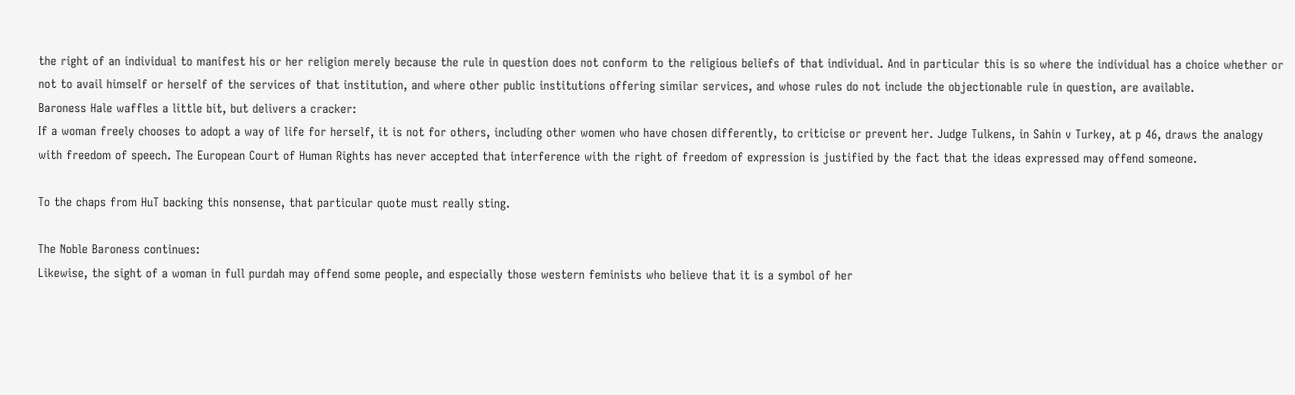the right of an individual to manifest his or her religion merely because the rule in question does not conform to the religious beliefs of that individual. And in particular this is so where the individual has a choice whether or not to avail himself or herself of the services of that institution, and where other public institutions offering similar services, and whose rules do not include the objectionable rule in question, are available.
Baroness Hale waffles a little bit, but delivers a cracker:
If a woman freely chooses to adopt a way of life for herself, it is not for others, including other women who have chosen differently, to criticise or prevent her. Judge Tulkens, in Sahin v Turkey, at p 46, draws the analogy with freedom of speech. The European Court of Human Rights has never accepted that interference with the right of freedom of expression is justified by the fact that the ideas expressed may offend someone.

To the chaps from HuT backing this nonsense, that particular quote must really sting.

The Noble Baroness continues:
Likewise, the sight of a woman in full purdah may offend some people, and especially those western feminists who believe that it is a symbol of her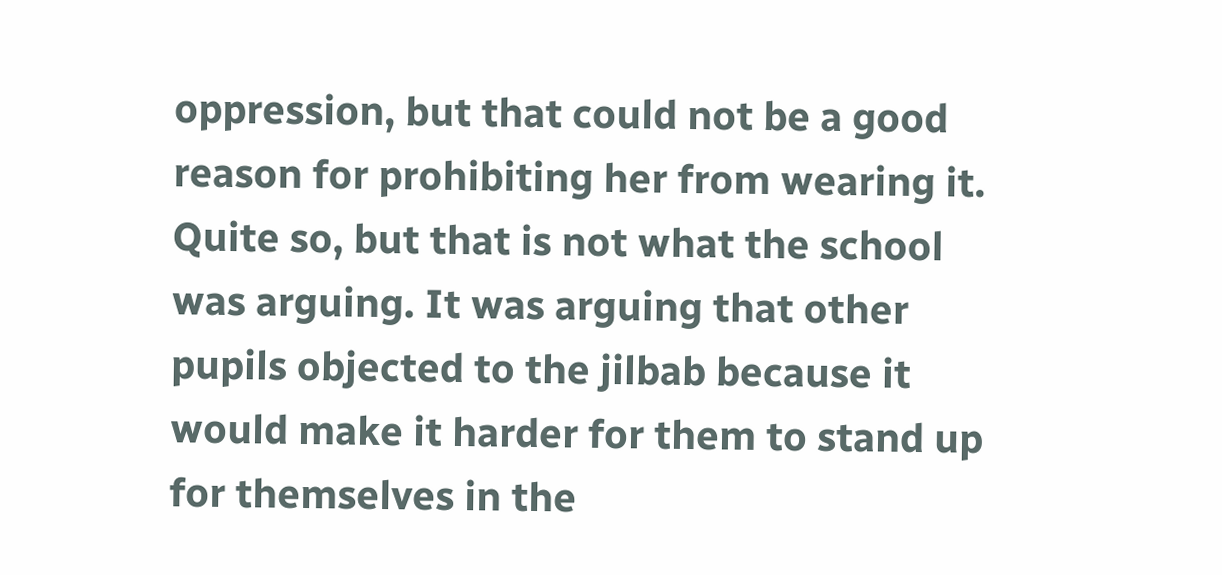oppression, but that could not be a good reason for prohibiting her from wearing it.
Quite so, but that is not what the school was arguing. It was arguing that other pupils objected to the jilbab because it would make it harder for them to stand up for themselves in the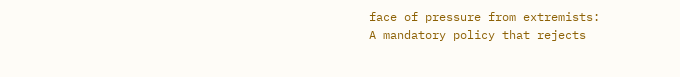face of pressure from extremists:
A mandatory policy that rejects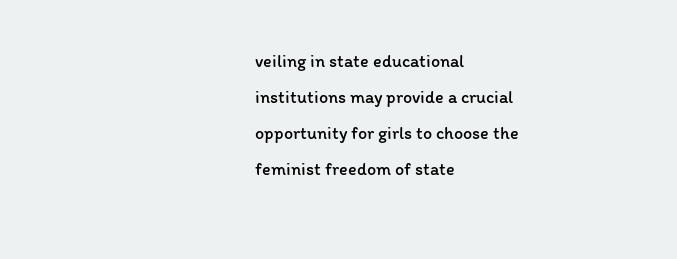veiling in state educational institutions may provide a crucial opportunity for girls to choose the feminist freedom of state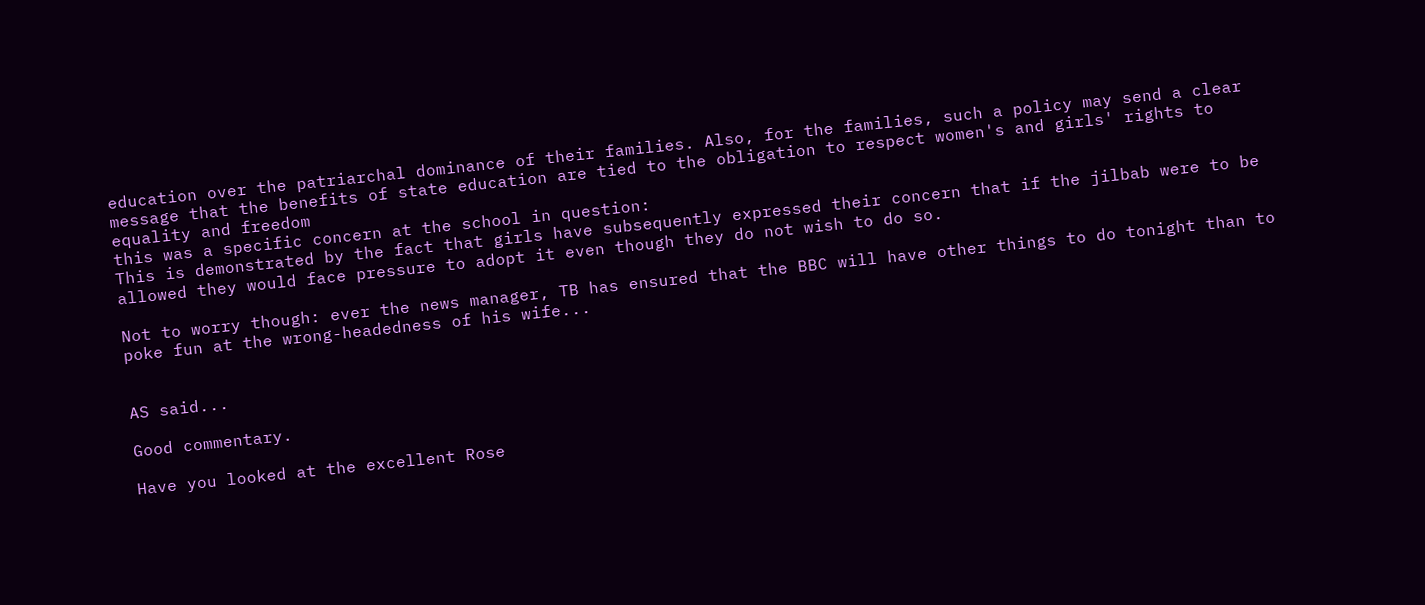education over the patriarchal dominance of their families. Also, for the families, such a policy may send a clear message that the benefits of state education are tied to the obligation to respect women's and girls' rights to equality and freedom
this was a specific concern at the school in question:
This is demonstrated by the fact that girls have subsequently expressed their concern that if the jilbab were to be allowed they would face pressure to adopt it even though they do not wish to do so.

Not to worry though: ever the news manager, TB has ensured that the BBC will have other things to do tonight than to poke fun at the wrong-headedness of his wife...


AS said...

Good commentary.

Have you looked at the excellent Rose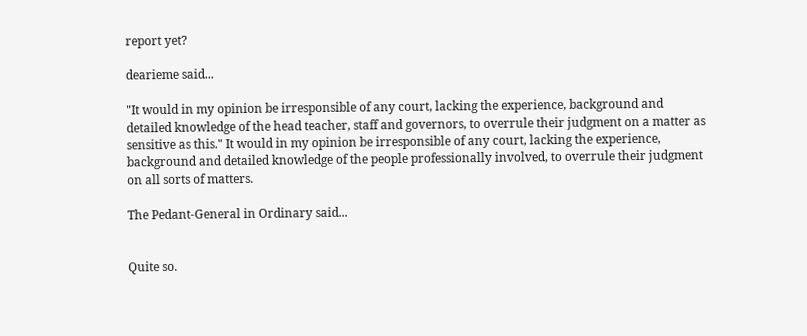report yet?

dearieme said...

"It would in my opinion be irresponsible of any court, lacking the experience, background and detailed knowledge of the head teacher, staff and governors, to overrule their judgment on a matter as sensitive as this." It would in my opinion be irresponsible of any court, lacking the experience, background and detailed knowledge of the people professionally involved, to overrule their judgment on all sorts of matters.

The Pedant-General in Ordinary said...


Quite so.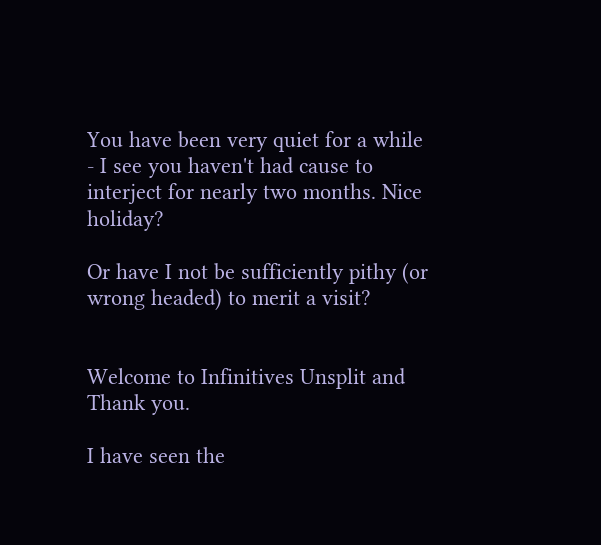You have been very quiet for a while - I see you haven't had cause to interject for nearly two months. Nice holiday?

Or have I not be sufficiently pithy (or wrong headed) to merit a visit?


Welcome to Infinitives Unsplit and Thank you.

I have seen the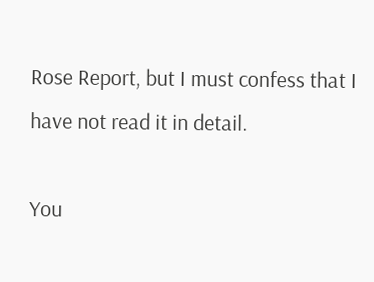Rose Report, but I must confess that I have not read it in detail.

You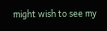might wish to see my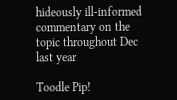hideously ill-informed commentary on the topic throughout Dec last year

Toodle Pip!